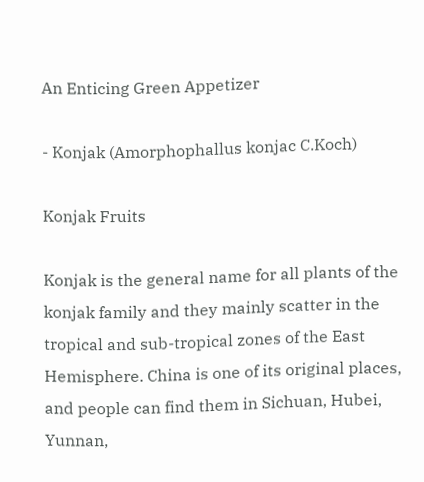An Enticing Green Appetizer

- Konjak (Amorphophallus konjac C.Koch)

Konjak Fruits

Konjak is the general name for all plants of the konjak family and they mainly scatter in the tropical and sub-tropical zones of the East Hemisphere. China is one of its original places, and people can find them in Sichuan, Hubei, Yunnan,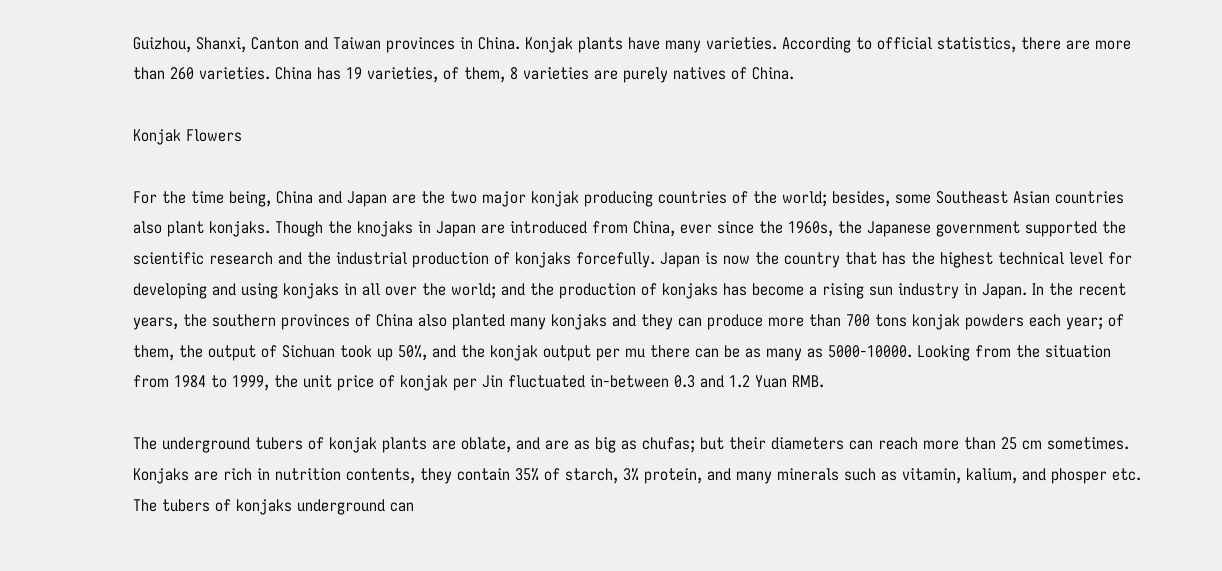Guizhou, Shanxi, Canton and Taiwan provinces in China. Konjak plants have many varieties. According to official statistics, there are more than 260 varieties. China has 19 varieties, of them, 8 varieties are purely natives of China.

Konjak Flowers

For the time being, China and Japan are the two major konjak producing countries of the world; besides, some Southeast Asian countries also plant konjaks. Though the knojaks in Japan are introduced from China, ever since the 1960s, the Japanese government supported the scientific research and the industrial production of konjaks forcefully. Japan is now the country that has the highest technical level for developing and using konjaks in all over the world; and the production of konjaks has become a rising sun industry in Japan. In the recent years, the southern provinces of China also planted many konjaks and they can produce more than 700 tons konjak powders each year; of them, the output of Sichuan took up 50%, and the konjak output per mu there can be as many as 5000-10000. Looking from the situation from 1984 to 1999, the unit price of konjak per Jin fluctuated in-between 0.3 and 1.2 Yuan RMB.

The underground tubers of konjak plants are oblate, and are as big as chufas; but their diameters can reach more than 25 cm sometimes. Konjaks are rich in nutrition contents, they contain 35% of starch, 3% protein, and many minerals such as vitamin, kalium, and phosper etc. The tubers of konjaks underground can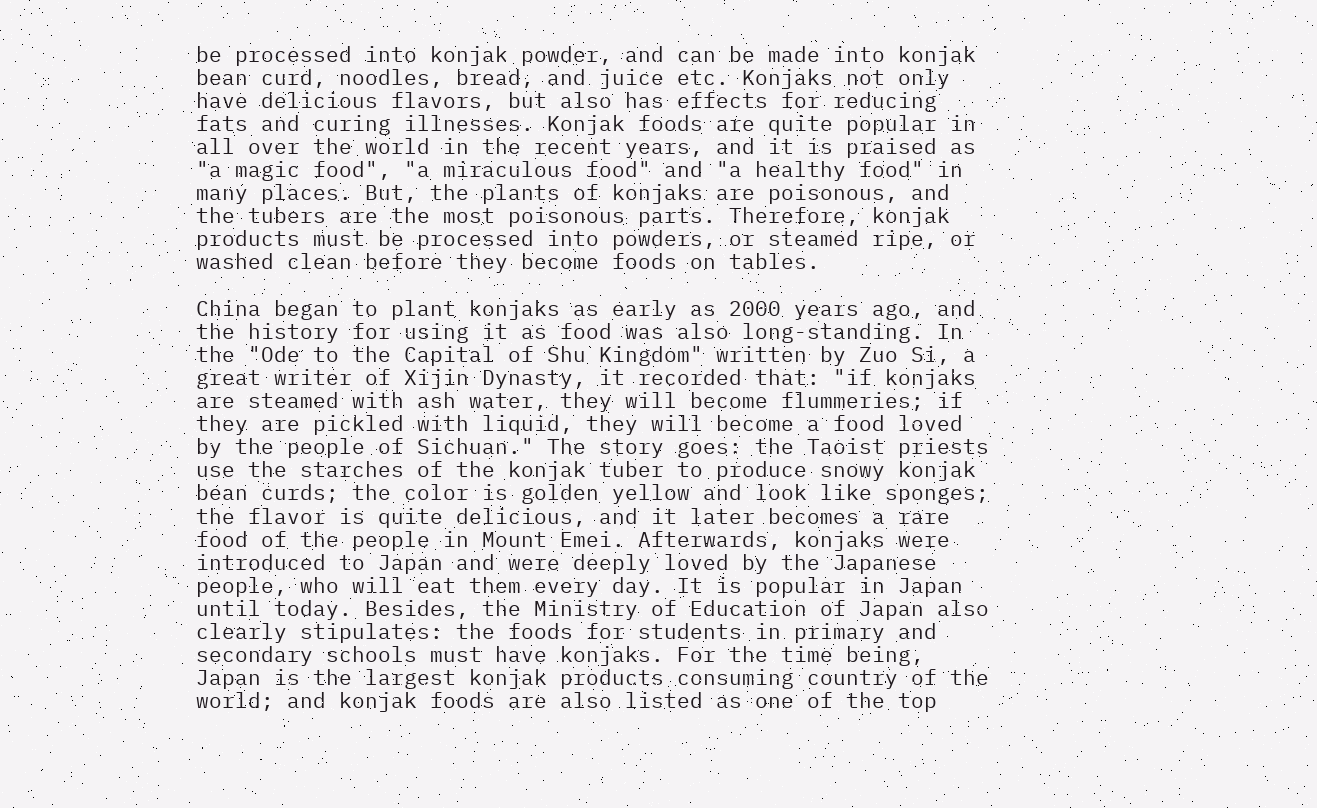be processed into konjak powder, and can be made into konjak bean curd, noodles, bread, and juice etc. Konjaks not only have delicious flavors, but also has effects for reducing fats and curing illnesses. Konjak foods are quite popular in all over the world in the recent years, and it is praised as "a magic food", "a miraculous food" and "a healthy food" in many places. But, the plants of konjaks are poisonous, and the tubers are the most poisonous parts. Therefore, konjak products must be processed into powders, or steamed ripe, or washed clean before they become foods on tables.

China began to plant konjaks as early as 2000 years ago, and the history for using it as food was also long-standing. In the "Ode to the Capital of Shu Kingdom" written by Zuo Si, a great writer of Xijin Dynasty, it recorded that: "if konjaks are steamed with ash water, they will become flummeries; if they are pickled with liquid, they will become a food loved by the people of Sichuan." The story goes: the Taoist priests use the starches of the konjak tuber to produce snowy konjak bean curds; the color is golden yellow and look like sponges; the flavor is quite delicious, and it later becomes a rare food of the people in Mount Emei. Afterwards, konjaks were introduced to Japan and were deeply loved by the Japanese people, who will eat them every day. It is popular in Japan until today. Besides, the Ministry of Education of Japan also clearly stipulates: the foods for students in primary and secondary schools must have konjaks. For the time being, Japan is the largest konjak products consuming country of the world; and konjak foods are also listed as one of the top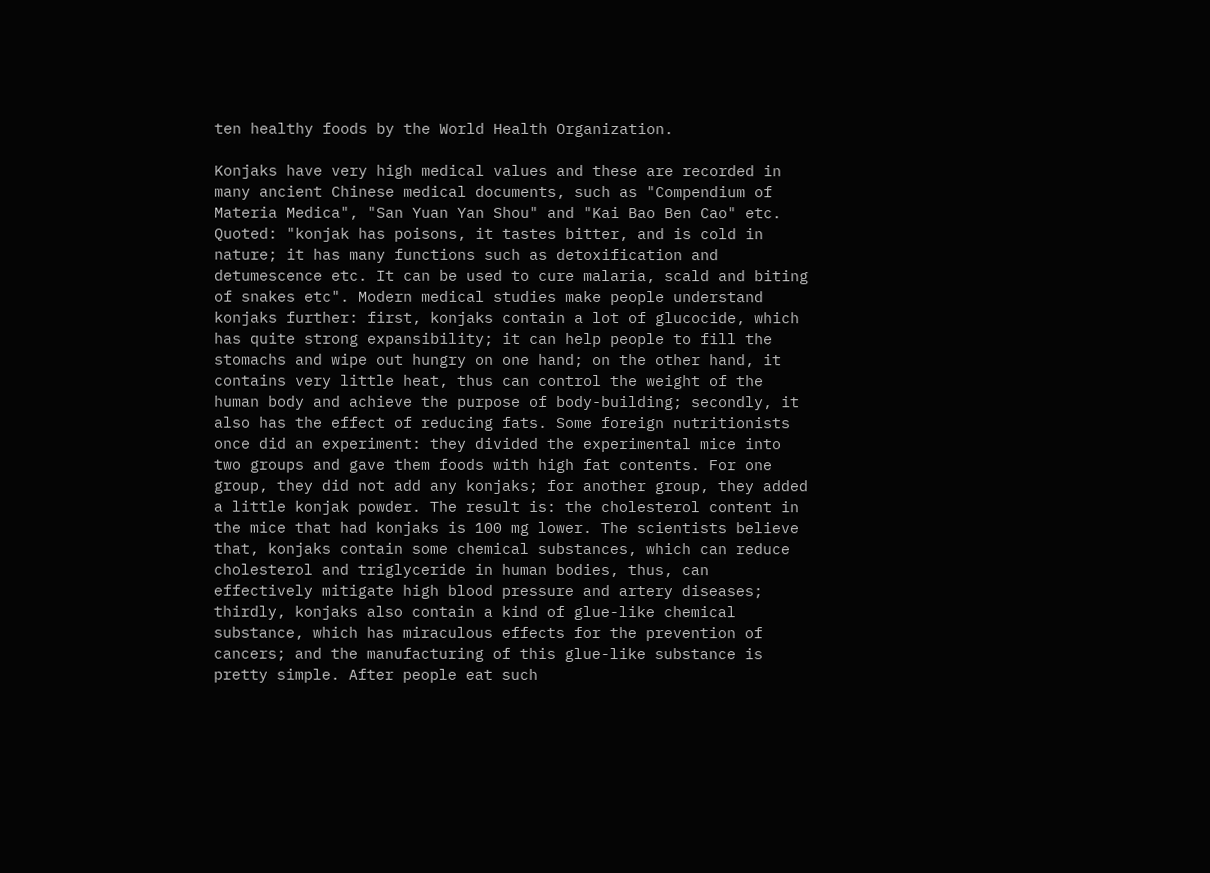ten healthy foods by the World Health Organization.

Konjaks have very high medical values and these are recorded in many ancient Chinese medical documents, such as "Compendium of Materia Medica", "San Yuan Yan Shou" and "Kai Bao Ben Cao" etc. Quoted: "konjak has poisons, it tastes bitter, and is cold in nature; it has many functions such as detoxification and detumescence etc. It can be used to cure malaria, scald and biting of snakes etc". Modern medical studies make people understand konjaks further: first, konjaks contain a lot of glucocide, which has quite strong expansibility; it can help people to fill the stomachs and wipe out hungry on one hand; on the other hand, it contains very little heat, thus can control the weight of the human body and achieve the purpose of body-building; secondly, it also has the effect of reducing fats. Some foreign nutritionists once did an experiment: they divided the experimental mice into two groups and gave them foods with high fat contents. For one group, they did not add any konjaks; for another group, they added a little konjak powder. The result is: the cholesterol content in the mice that had konjaks is 100 mg lower. The scientists believe that, konjaks contain some chemical substances, which can reduce cholesterol and triglyceride in human bodies, thus, can effectively mitigate high blood pressure and artery diseases; thirdly, konjaks also contain a kind of glue-like chemical substance, which has miraculous effects for the prevention of cancers; and the manufacturing of this glue-like substance is pretty simple. After people eat such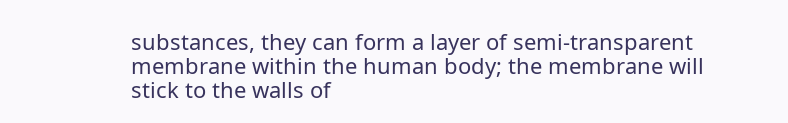substances, they can form a layer of semi-transparent membrane within the human body; the membrane will stick to the walls of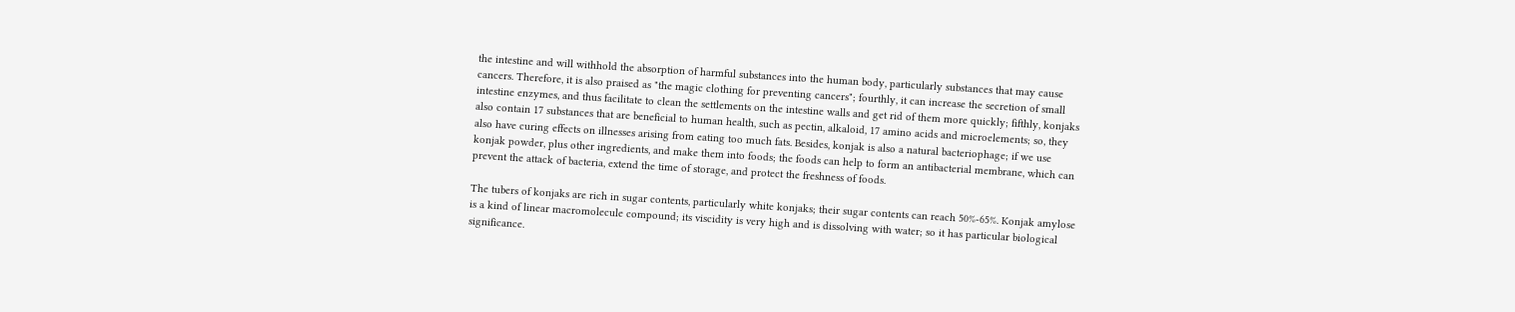the intestine and will withhold the absorption of harmful substances into the human body, particularly substances that may cause cancers. Therefore, it is also praised as "the magic clothing for preventing cancers"; fourthly, it can increase the secretion of small intestine enzymes, and thus facilitate to clean the settlements on the intestine walls and get rid of them more quickly; fifthly, konjaks also contain 17 substances that are beneficial to human health, such as pectin, alkaloid, 17 amino acids and microelements; so, they also have curing effects on illnesses arising from eating too much fats. Besides, konjak is also a natural bacteriophage; if we use konjak powder, plus other ingredients, and make them into foods; the foods can help to form an antibacterial membrane, which can prevent the attack of bacteria, extend the time of storage, and protect the freshness of foods.

The tubers of konjaks are rich in sugar contents, particularly white konjaks; their sugar contents can reach 50%-65%. Konjak amylose is a kind of linear macromolecule compound; its viscidity is very high and is dissolving with water; so it has particular biological significance.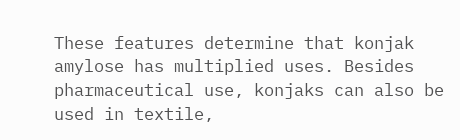These features determine that konjak amylose has multiplied uses. Besides pharmaceutical use, konjaks can also be used in textile,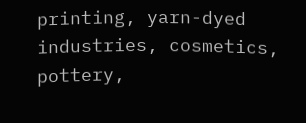printing, yarn-dyed industries, cosmetics, pottery,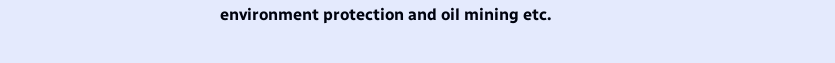environment protection and oil mining etc.